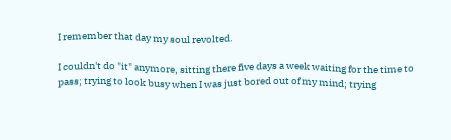I remember that day my soul revolted.

I couldn't do "it" anymore, sitting there five days a week waiting for the time to pass; trying to look busy when I was just bored out of my mind; trying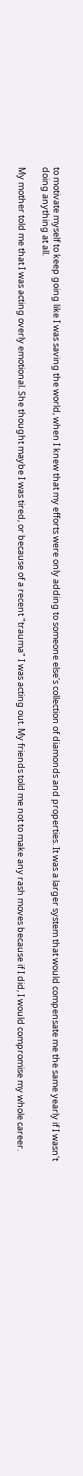to motivate myself to keep going like I was saving the world, when I knew that my efforts were only adding to someone else's collection of diamonds and properties. It was a larger system that would compensate me the same yearly if I wasn't doing anything at all.

My mother told me that I was acting overly emotional. She thought maybe I was tired, or because of a recent "trauma" I was acting out. My friends told me not to make any rash moves because if I did, I would compromise my whole career.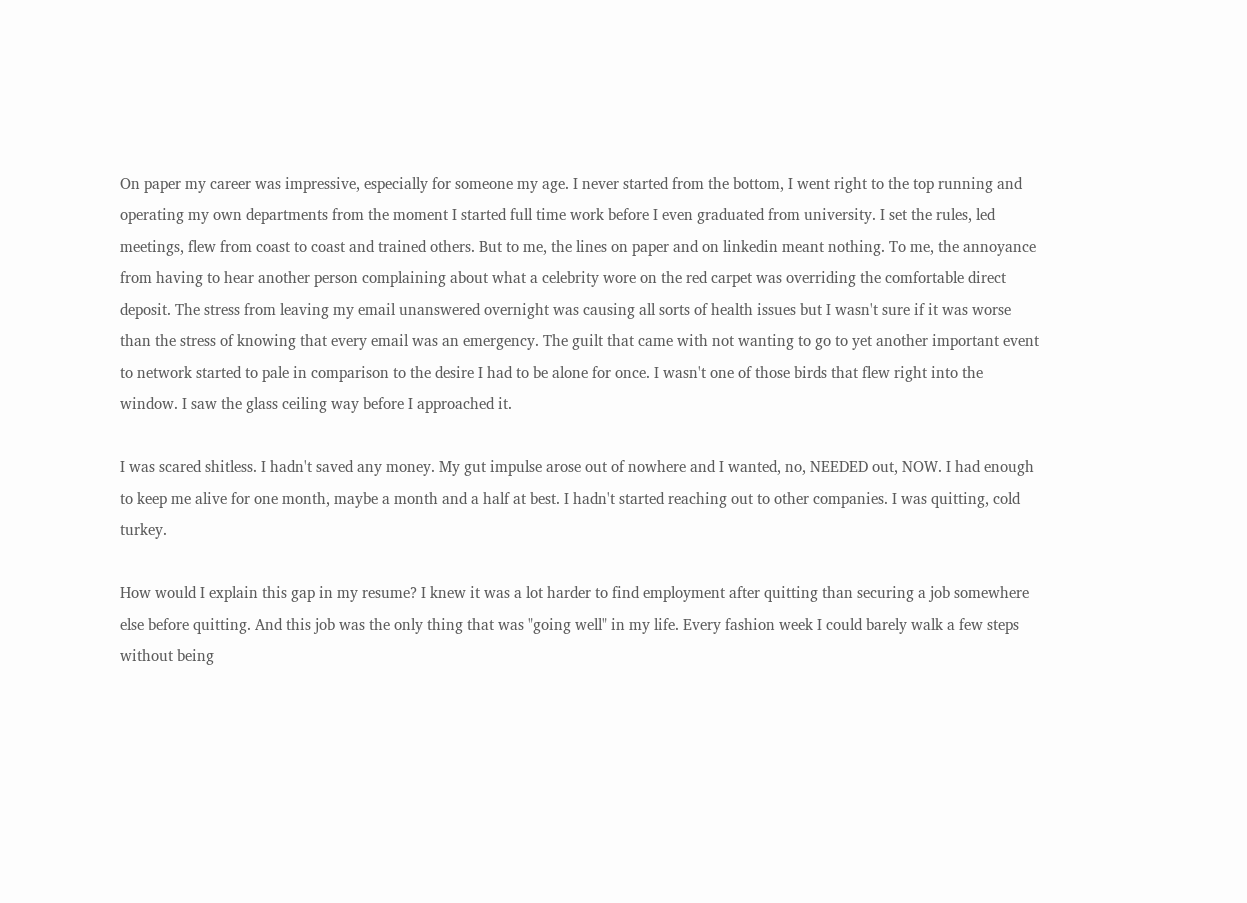On paper my career was impressive, especially for someone my age. I never started from the bottom, I went right to the top running and operating my own departments from the moment I started full time work before I even graduated from university. I set the rules, led meetings, flew from coast to coast and trained others. But to me, the lines on paper and on linkedin meant nothing. To me, the annoyance from having to hear another person complaining about what a celebrity wore on the red carpet was overriding the comfortable direct deposit. The stress from leaving my email unanswered overnight was causing all sorts of health issues but I wasn't sure if it was worse than the stress of knowing that every email was an emergency. The guilt that came with not wanting to go to yet another important event to network started to pale in comparison to the desire I had to be alone for once. I wasn't one of those birds that flew right into the window. I saw the glass ceiling way before I approached it.

I was scared shitless. I hadn't saved any money. My gut impulse arose out of nowhere and I wanted, no, NEEDED out, NOW. I had enough to keep me alive for one month, maybe a month and a half at best. I hadn't started reaching out to other companies. I was quitting, cold turkey.

How would I explain this gap in my resume? I knew it was a lot harder to find employment after quitting than securing a job somewhere else before quitting. And this job was the only thing that was "going well" in my life. Every fashion week I could barely walk a few steps without being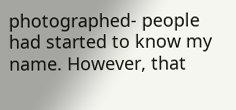photographed- people had started to know my name. However, that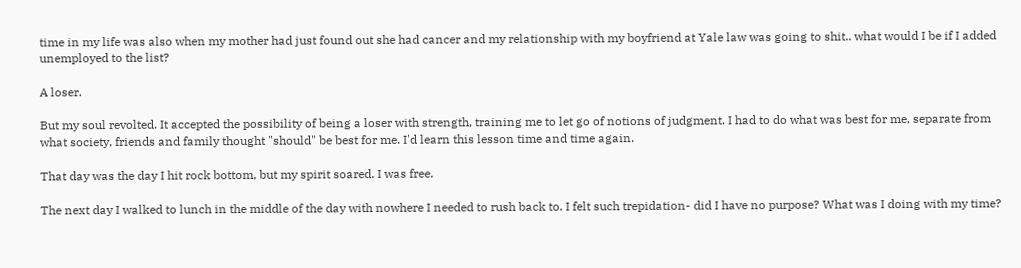time in my life was also when my mother had just found out she had cancer and my relationship with my boyfriend at Yale law was going to shit.. what would I be if I added unemployed to the list?

A loser.

But my soul revolted. It accepted the possibility of being a loser with strength, training me to let go of notions of judgment. I had to do what was best for me, separate from what society, friends and family thought "should" be best for me. I'd learn this lesson time and time again.

That day was the day I hit rock bottom, but my spirit soared. I was free.

The next day I walked to lunch in the middle of the day with nowhere I needed to rush back to. I felt such trepidation- did I have no purpose? What was I doing with my time?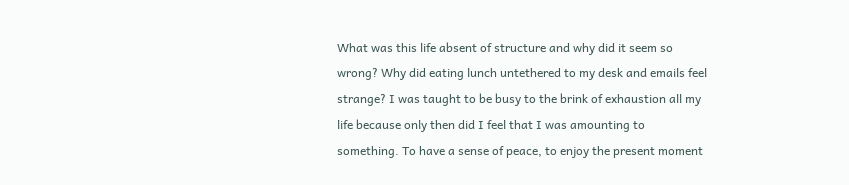What was this life absent of structure and why did it seem so wrong? Why did eating lunch untethered to my desk and emails feel strange? I was taught to be busy to the brink of exhaustion all my life because only then did I feel that I was amounting to something. To have a sense of peace, to enjoy the present moment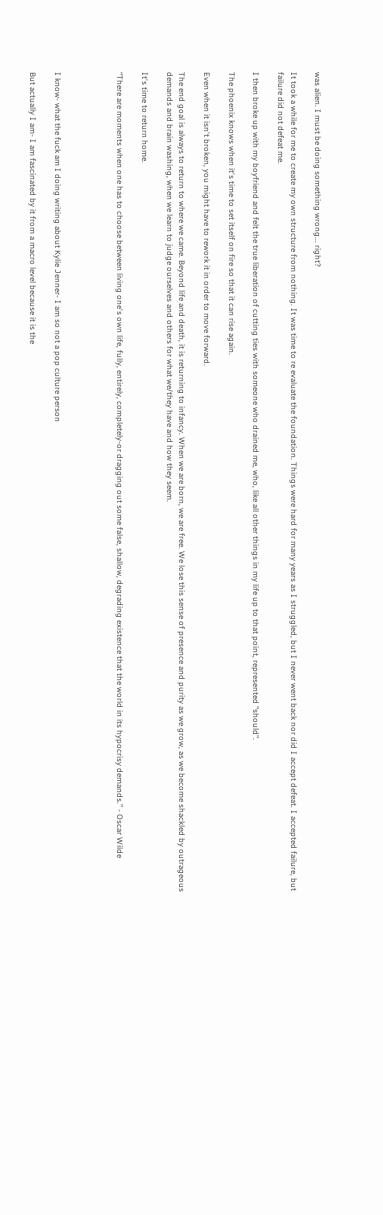was alien. I must be doing something wrong... right?

It took a while for me to create my own structure from nothing. It was time to re evaluate the foundation. Things were hard for many years as I struggled, but I never went back nor did I accept defeat. I accepted failure, but failure did not defeat me.

I then broke up with my boyfriend and felt the true liberation of cutting ties with someone who drained me, who, like all other things in my life up to that point, represented "should".

The phoenix knows when it's time to set itself on fire so that it can rise again.

Even when it isn't broken, you might have to rework it in order to move forward.

The end goal is always to return to where we came. Beyond life and death, it is returning to infancy. When we are born, we are free. We lose this sense of presence and purity as we grow, as we become shackled by outrageous demands and brain washing, when we learn to judge ourselves and others for what we/they have and how they seem.

It's time to return home.

“There are moments when one has to choose between living one's own life, fully, entirely, completely-or dragging out some false, shallow, degrading existence that the world in its hypocrisy demands.” - Oscar Wilde




I know- what the fuck am I doing writing about Kylie Jenner- I am so not a pop culture person

But actually I am- I am fascinated by it from a macro level because it is the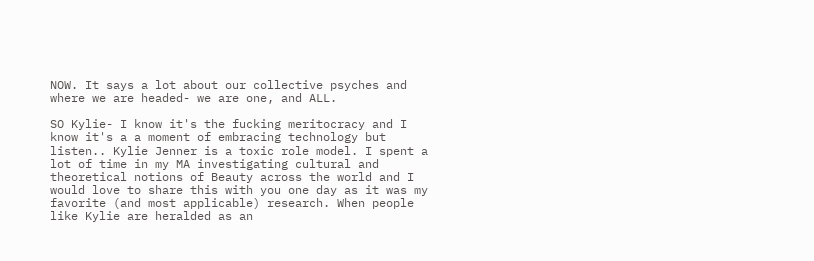NOW. It says a lot about our collective psyches and where we are headed- we are one, and ALL.

SO Kylie- I know it's the fucking meritocracy and I know it's a a moment of embracing technology but listen.. Kylie Jenner is a toxic role model. I spent a lot of time in my MA investigating cultural and theoretical notions of Beauty across the world and I would love to share this with you one day as it was my favorite (and most applicable) research. When people like Kylie are heralded as an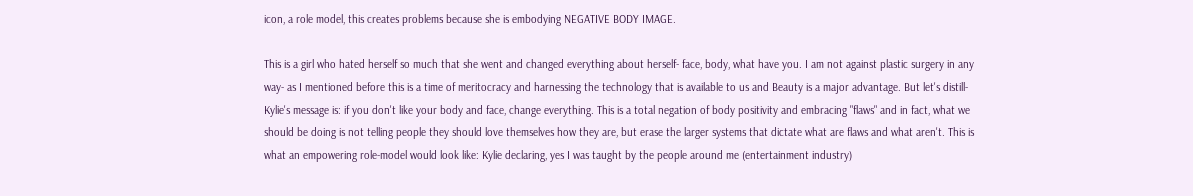icon, a role model, this creates problems because she is embodying NEGATIVE BODY IMAGE.

This is a girl who hated herself so much that she went and changed everything about herself- face, body, what have you. I am not against plastic surgery in any way- as I mentioned before this is a time of meritocracy and harnessing the technology that is available to us and Beauty is a major advantage. But let's distill- Kylie's message is: if you don't like your body and face, change everything. This is a total negation of body positivity and embracing "flaws" and in fact, what we should be doing is not telling people they should love themselves how they are, but erase the larger systems that dictate what are flaws and what aren't. This is what an empowering role-model would look like: Kylie declaring, yes I was taught by the people around me (entertainment industry)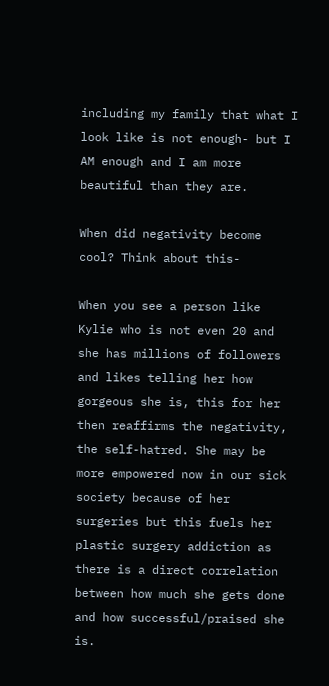including my family that what I look like is not enough- but I AM enough and I am more beautiful than they are.

When did negativity become cool? Think about this-

When you see a person like Kylie who is not even 20 and she has millions of followers and likes telling her how gorgeous she is, this for her then reaffirms the negativity, the self-hatred. She may be more empowered now in our sick society because of her surgeries but this fuels her plastic surgery addiction as there is a direct correlation between how much she gets done and how successful/praised she is.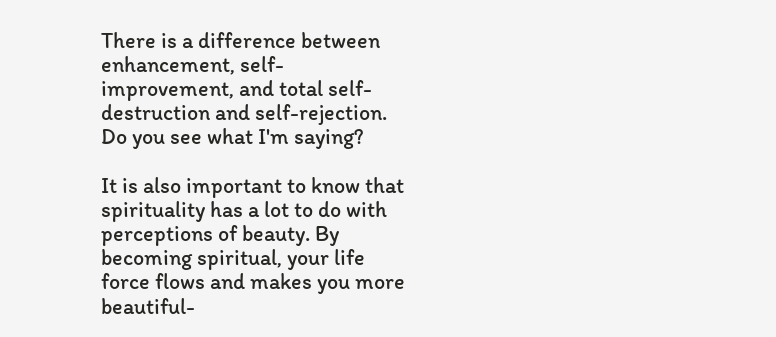There is a difference between enhancement, self-improvement, and total self-destruction and self-rejection. Do you see what I'm saying?

It is also important to know that spirituality has a lot to do with perceptions of beauty. By becoming spiritual, your life force flows and makes you more beautiful-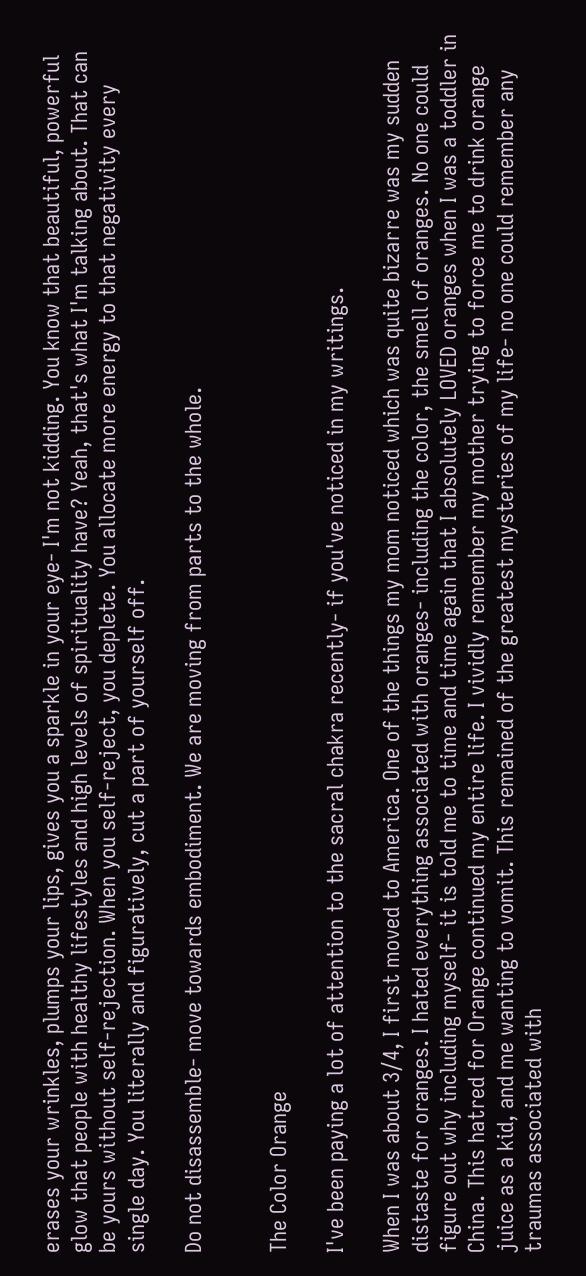erases your wrinkles, plumps your lips, gives you a sparkle in your eye- I'm not kidding. You know that beautiful, powerful glow that people with healthy lifestyles and high levels of spirituality have? Yeah, that's what I'm talking about. That can be yours without self-rejection. When you self-reject, you deplete. You allocate more energy to that negativity every single day. You literally and figuratively, cut a part of yourself off.

Do not disassemble- move towards embodiment. We are moving from parts to the whole.


The Color Orange

I've been paying a lot of attention to the sacral chakra recently- if you've noticed in my writings.

When I was about 3/4, I first moved to America. One of the things my mom noticed which was quite bizarre was my sudden distaste for oranges. I hated everything associated with oranges- including the color, the smell of oranges. No one could figure out why including myself- it is told me to time and time again that I absolutely LOVED oranges when I was a toddler in China. This hatred for Orange continued my entire life. I vividly remember my mother trying to force me to drink orange juice as a kid, and me wanting to vomit. This remained of the greatest mysteries of my life- no one could remember any traumas associated with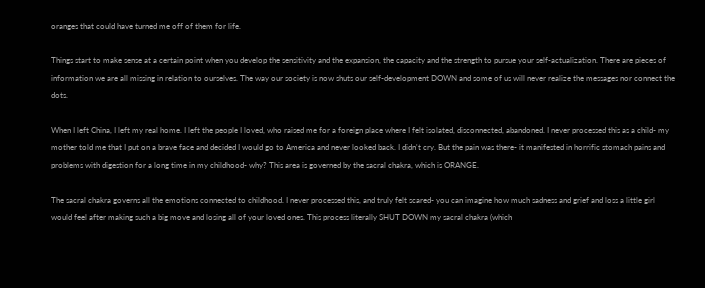oranges that could have turned me off of them for life.

Things start to make sense at a certain point when you develop the sensitivity and the expansion, the capacity and the strength to pursue your self-actualization. There are pieces of information we are all missing in relation to ourselves. The way our society is now shuts our self-development DOWN and some of us will never realize the messages nor connect the dots.

When I left China, I left my real home. I left the people I loved, who raised me for a foreign place where I felt isolated, disconnected, abandoned. I never processed this as a child- my mother told me that I put on a brave face and decided I would go to America and never looked back. I didn't cry. But the pain was there- it manifested in horrific stomach pains and problems with digestion for a long time in my childhood- why? This area is governed by the sacral chakra, which is ORANGE.

The sacral chakra governs all the emotions connected to childhood. I never processed this, and truly felt scared- you can imagine how much sadness and grief and loss a little girl would feel after making such a big move and losing all of your loved ones. This process literally SHUT DOWN my sacral chakra (which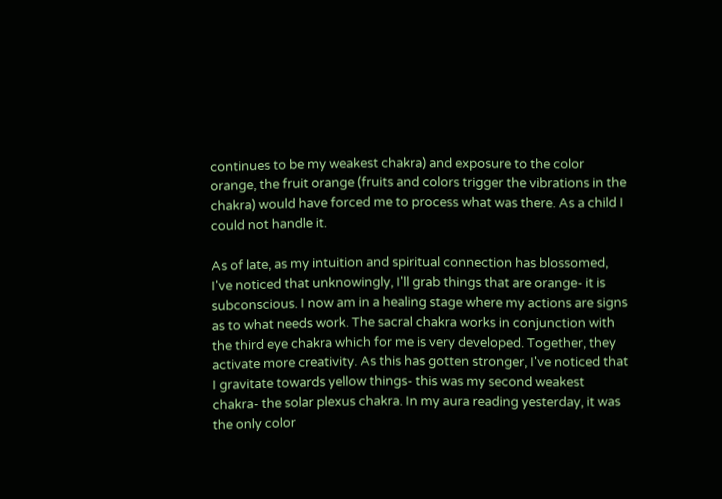continues to be my weakest chakra) and exposure to the color orange, the fruit orange (fruits and colors trigger the vibrations in the chakra) would have forced me to process what was there. As a child I could not handle it.

As of late, as my intuition and spiritual connection has blossomed, I've noticed that unknowingly, I'll grab things that are orange- it is subconscious. I now am in a healing stage where my actions are signs as to what needs work. The sacral chakra works in conjunction with the third eye chakra which for me is very developed. Together, they activate more creativity. As this has gotten stronger, I've noticed that I gravitate towards yellow things- this was my second weakest chakra- the solar plexus chakra. In my aura reading yesterday, it was the only color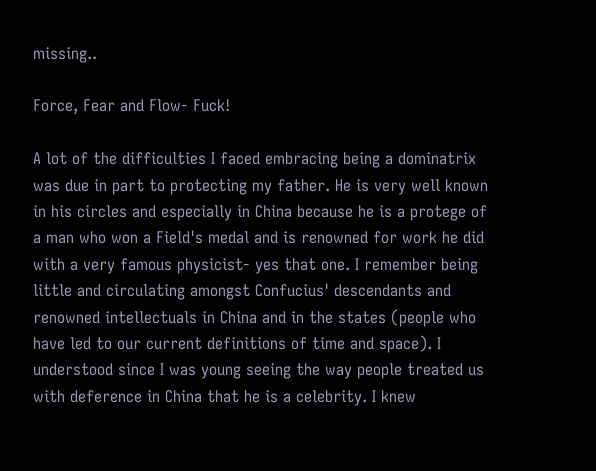missing..

Force, Fear and Flow- Fuck!

A lot of the difficulties I faced embracing being a dominatrix was due in part to protecting my father. He is very well known in his circles and especially in China because he is a protege of a man who won a Field's medal and is renowned for work he did with a very famous physicist- yes that one. I remember being little and circulating amongst Confucius' descendants and renowned intellectuals in China and in the states (people who have led to our current definitions of time and space). I understood since I was young seeing the way people treated us with deference in China that he is a celebrity. I knew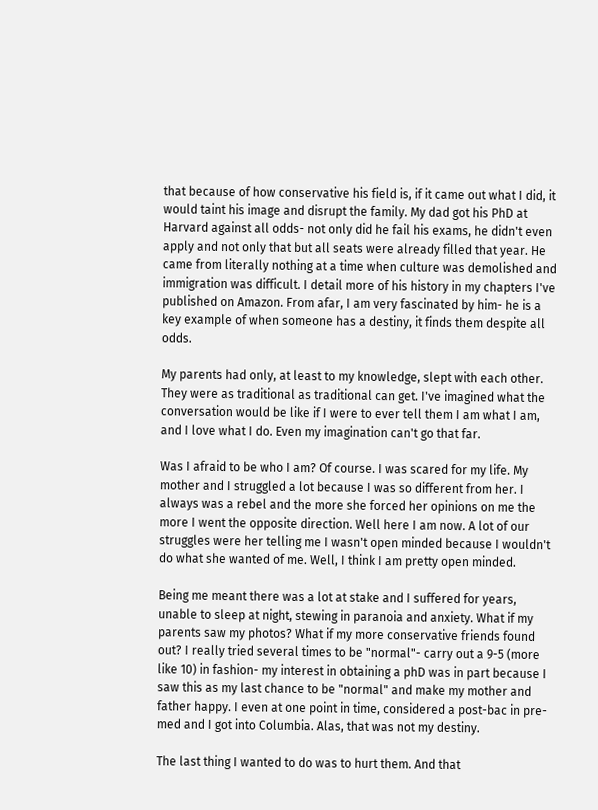that because of how conservative his field is, if it came out what I did, it would taint his image and disrupt the family. My dad got his PhD at Harvard against all odds- not only did he fail his exams, he didn't even apply and not only that but all seats were already filled that year. He came from literally nothing at a time when culture was demolished and immigration was difficult. I detail more of his history in my chapters I've published on Amazon. From afar, I am very fascinated by him- he is a key example of when someone has a destiny, it finds them despite all odds.

My parents had only, at least to my knowledge, slept with each other. They were as traditional as traditional can get. I've imagined what the conversation would be like if I were to ever tell them I am what I am, and I love what I do. Even my imagination can't go that far.

Was I afraid to be who I am? Of course. I was scared for my life. My mother and I struggled a lot because I was so different from her. I always was a rebel and the more she forced her opinions on me the more I went the opposite direction. Well here I am now. A lot of our struggles were her telling me I wasn't open minded because I wouldn't do what she wanted of me. Well, I think I am pretty open minded.

Being me meant there was a lot at stake and I suffered for years, unable to sleep at night, stewing in paranoia and anxiety. What if my parents saw my photos? What if my more conservative friends found out? I really tried several times to be "normal"- carry out a 9-5 (more like 10) in fashion- my interest in obtaining a phD was in part because I saw this as my last chance to be "normal" and make my mother and father happy. I even at one point in time, considered a post-bac in pre-med and I got into Columbia. Alas, that was not my destiny.

The last thing I wanted to do was to hurt them. And that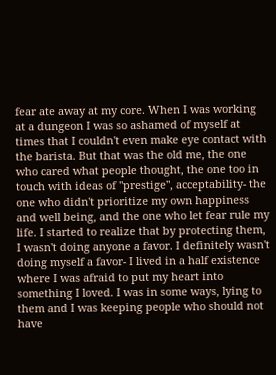fear ate away at my core. When I was working at a dungeon I was so ashamed of myself at times that I couldn't even make eye contact with the barista. But that was the old me, the one who cared what people thought, the one too in touch with ideas of "prestige", acceptability- the one who didn't prioritize my own happiness and well being, and the one who let fear rule my life. I started to realize that by protecting them, I wasn't doing anyone a favor. I definitely wasn't doing myself a favor- I lived in a half existence where I was afraid to put my heart into something I loved. I was in some ways, lying to them and I was keeping people who should not have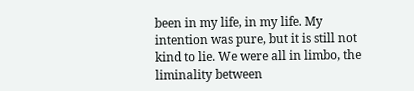been in my life, in my life. My intention was pure, but it is still not kind to lie. We were all in limbo, the liminality between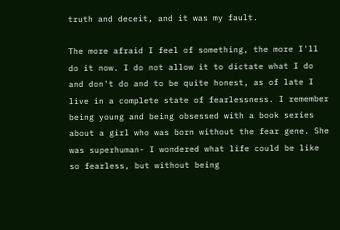truth and deceit, and it was my fault.

The more afraid I feel of something, the more I'll do it now. I do not allow it to dictate what I do and don't do and to be quite honest, as of late I live in a complete state of fearlessness. I remember being young and being obsessed with a book series about a girl who was born without the fear gene. She was superhuman- I wondered what life could be like so fearless, but without being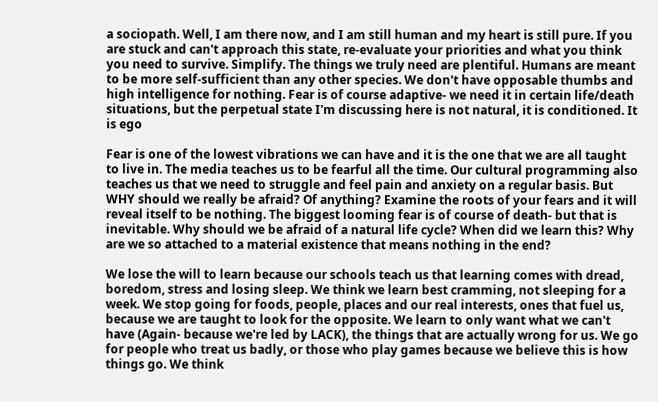a sociopath. Well, I am there now, and I am still human and my heart is still pure. If you are stuck and can't approach this state, re-evaluate your priorities and what you think you need to survive. Simplify. The things we truly need are plentiful. Humans are meant to be more self-sufficient than any other species. We don't have opposable thumbs and high intelligence for nothing. Fear is of course adaptive- we need it in certain life/death situations, but the perpetual state I'm discussing here is not natural, it is conditioned. It is ego

Fear is one of the lowest vibrations we can have and it is the one that we are all taught to live in. The media teaches us to be fearful all the time. Our cultural programming also teaches us that we need to struggle and feel pain and anxiety on a regular basis. But WHY should we really be afraid? Of anything? Examine the roots of your fears and it will reveal itself to be nothing. The biggest looming fear is of course of death- but that is inevitable. Why should we be afraid of a natural life cycle? When did we learn this? Why are we so attached to a material existence that means nothing in the end?

We lose the will to learn because our schools teach us that learning comes with dread, boredom, stress and losing sleep. We think we learn best cramming, not sleeping for a week. We stop going for foods, people, places and our real interests, ones that fuel us, because we are taught to look for the opposite. We learn to only want what we can't have (Again- because we're led by LACK), the things that are actually wrong for us. We go for people who treat us badly, or those who play games because we believe this is how things go. We think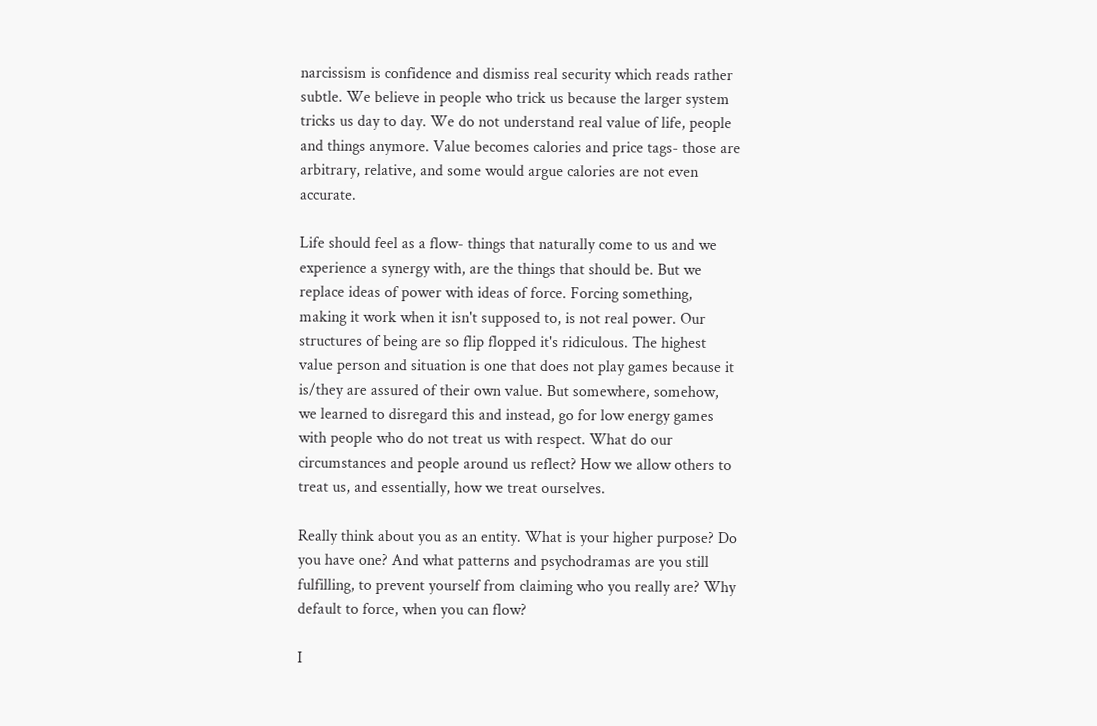narcissism is confidence and dismiss real security which reads rather subtle. We believe in people who trick us because the larger system tricks us day to day. We do not understand real value of life, people and things anymore. Value becomes calories and price tags- those are arbitrary, relative, and some would argue calories are not even accurate.

Life should feel as a flow- things that naturally come to us and we experience a synergy with, are the things that should be. But we replace ideas of power with ideas of force. Forcing something, making it work when it isn't supposed to, is not real power. Our structures of being are so flip flopped it's ridiculous. The highest value person and situation is one that does not play games because it is/they are assured of their own value. But somewhere, somehow, we learned to disregard this and instead, go for low energy games with people who do not treat us with respect. What do our circumstances and people around us reflect? How we allow others to treat us, and essentially, how we treat ourselves.

Really think about you as an entity. What is your higher purpose? Do you have one? And what patterns and psychodramas are you still fulfilling, to prevent yourself from claiming who you really are? Why default to force, when you can flow?

I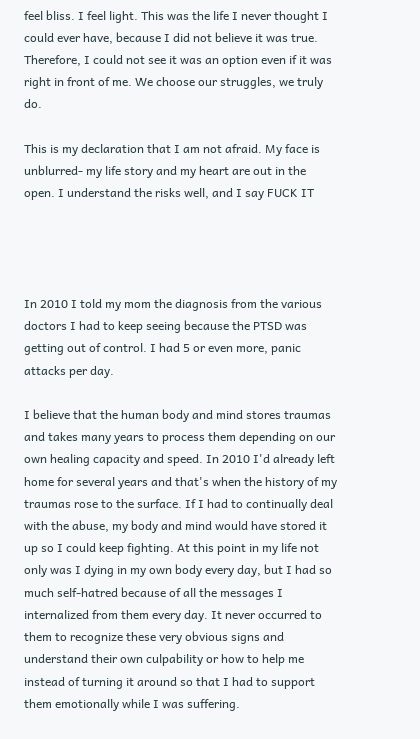feel bliss. I feel light. This was the life I never thought I could ever have, because I did not believe it was true. Therefore, I could not see it was an option even if it was right in front of me. We choose our struggles, we truly do.

This is my declaration that I am not afraid. My face is unblurred- my life story and my heart are out in the open. I understand the risks well, and I say FUCK IT




In 2010 I told my mom the diagnosis from the various doctors I had to keep seeing because the PTSD was getting out of control. I had 5 or even more, panic attacks per day.

I believe that the human body and mind stores traumas and takes many years to process them depending on our own healing capacity and speed. In 2010 I'd already left home for several years and that's when the history of my traumas rose to the surface. If I had to continually deal with the abuse, my body and mind would have stored it up so I could keep fighting. At this point in my life not only was I dying in my own body every day, but I had so much self-hatred because of all the messages I internalized from them every day. It never occurred to them to recognize these very obvious signs and understand their own culpability or how to help me instead of turning it around so that I had to support them emotionally while I was suffering.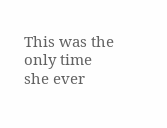This was the only time she ever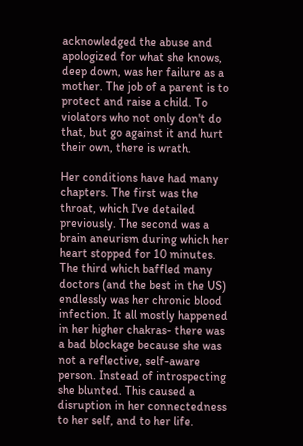acknowledged the abuse and apologized for what she knows, deep down, was her failure as a mother. The job of a parent is to protect and raise a child. To violators who not only don't do that, but go against it and hurt their own, there is wrath.

Her conditions have had many chapters. The first was the throat, which I've detailed previously. The second was a brain aneurism during which her heart stopped for 10 minutes. The third which baffled many doctors (and the best in the US) endlessly was her chronic blood infection. It all mostly happened in her higher chakras- there was a bad blockage because she was not a reflective, self-aware person. Instead of introspecting she blunted. This caused a disruption in her connectedness to her self, and to her life.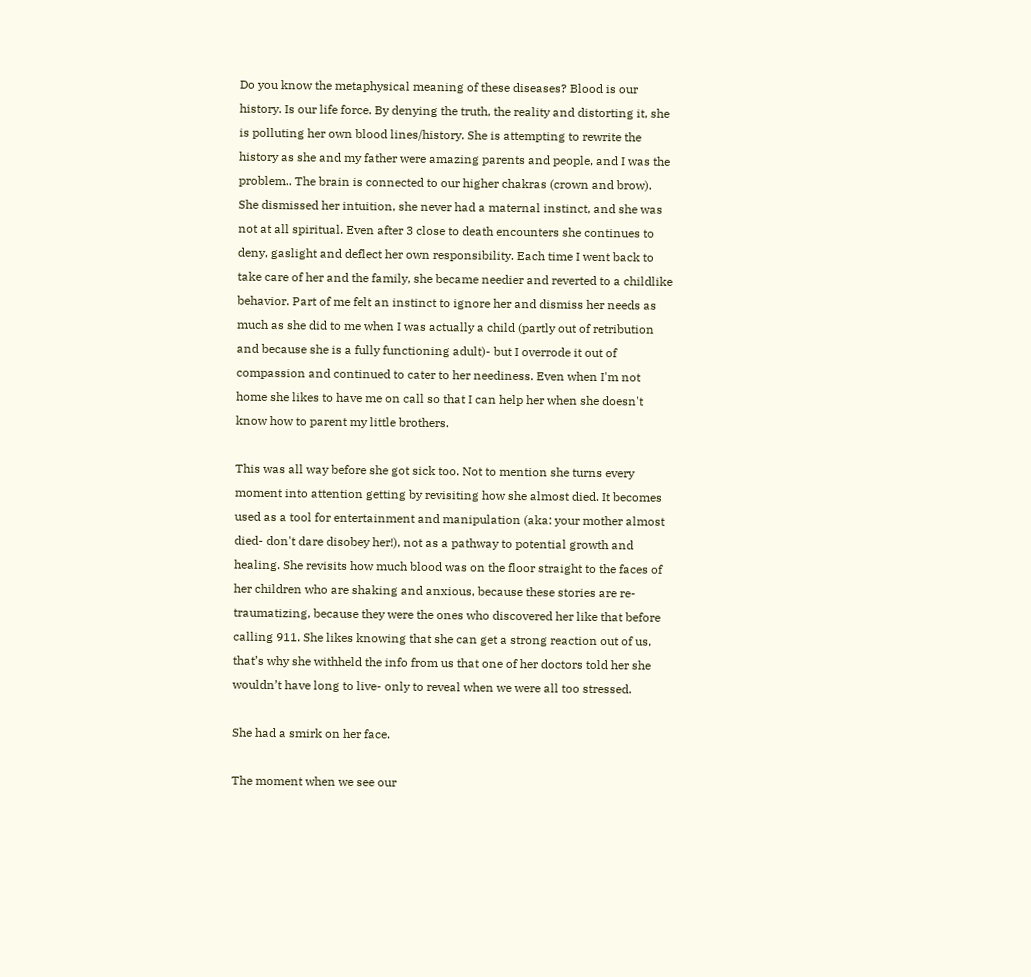Do you know the metaphysical meaning of these diseases? Blood is our history. Is our life force. By denying the truth, the reality and distorting it, she is polluting her own blood lines/history. She is attempting to rewrite the history as she and my father were amazing parents and people, and I was the problem.. The brain is connected to our higher chakras (crown and brow). She dismissed her intuition, she never had a maternal instinct, and she was not at all spiritual. Even after 3 close to death encounters she continues to deny, gaslight and deflect her own responsibility. Each time I went back to take care of her and the family, she became needier and reverted to a childlike behavior. Part of me felt an instinct to ignore her and dismiss her needs as much as she did to me when I was actually a child (partly out of retribution and because she is a fully functioning adult)- but I overrode it out of compassion and continued to cater to her neediness. Even when I'm not home she likes to have me on call so that I can help her when she doesn't know how to parent my little brothers.

This was all way before she got sick too. Not to mention she turns every moment into attention getting by revisiting how she almost died. It becomes used as a tool for entertainment and manipulation (aka: your mother almost died- don't dare disobey her!), not as a pathway to potential growth and healing. She revisits how much blood was on the floor straight to the faces of her children who are shaking and anxious, because these stories are re-traumatizing, because they were the ones who discovered her like that before calling 911. She likes knowing that she can get a strong reaction out of us, that’s why she withheld the info from us that one of her doctors told her she wouldn’t have long to live- only to reveal when we were all too stressed.

She had a smirk on her face.

The moment when we see our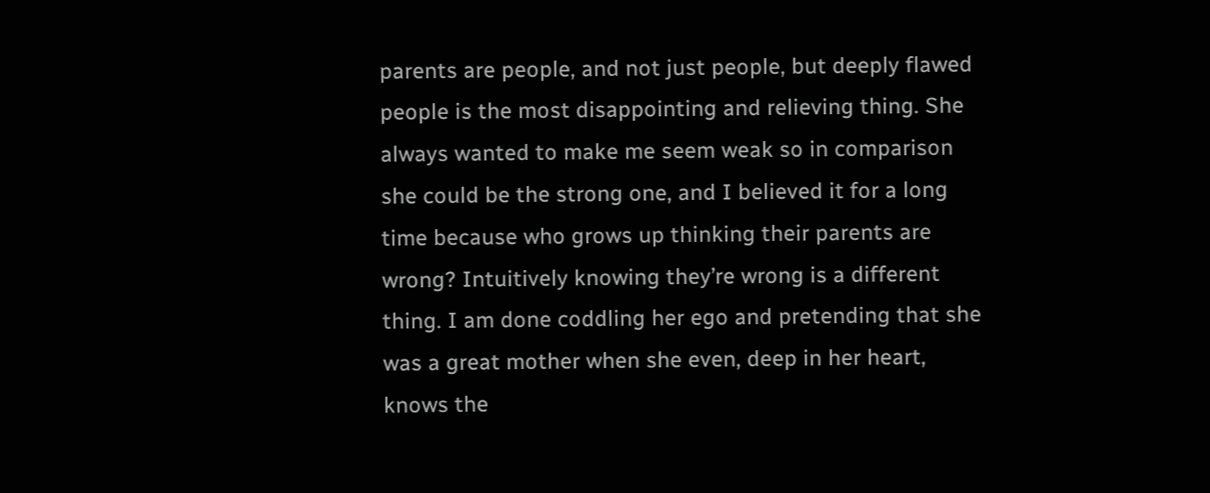parents are people, and not just people, but deeply flawed people is the most disappointing and relieving thing. She always wanted to make me seem weak so in comparison she could be the strong one, and I believed it for a long time because who grows up thinking their parents are wrong? Intuitively knowing they’re wrong is a different thing. I am done coddling her ego and pretending that she was a great mother when she even, deep in her heart, knows the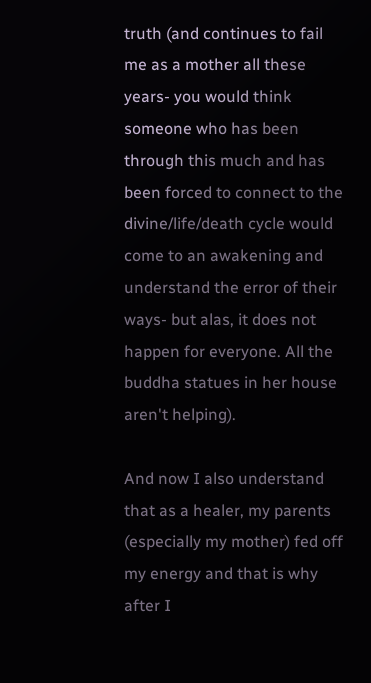truth (and continues to fail me as a mother all these years- you would think someone who has been through this much and has been forced to connect to the divine/life/death cycle would come to an awakening and understand the error of their ways- but alas, it does not happen for everyone. All the buddha statues in her house aren't helping).

And now I also understand that as a healer, my parents (especially my mother) fed off my energy and that is why after I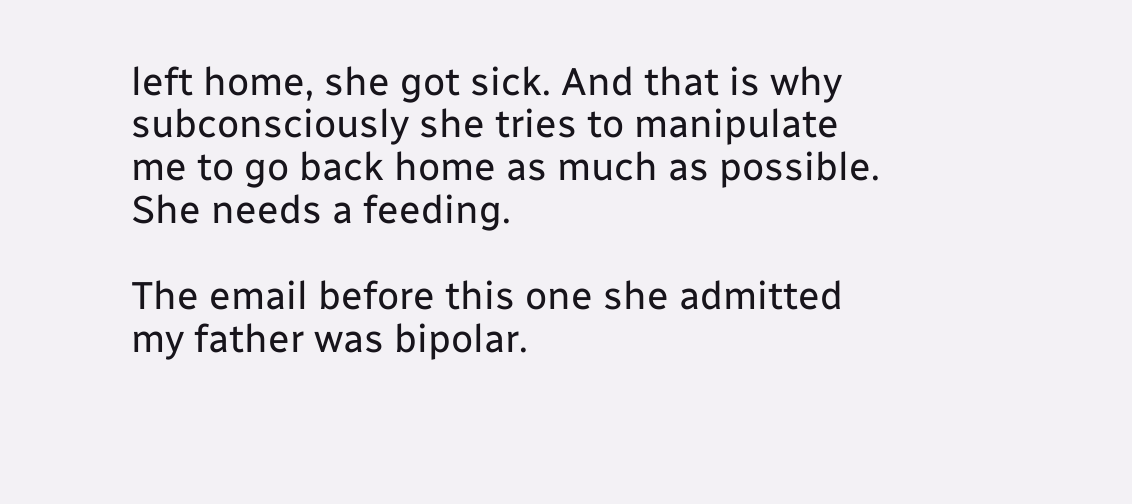left home, she got sick. And that is why subconsciously she tries to manipulate me to go back home as much as possible. She needs a feeding.

The email before this one she admitted my father was bipolar.